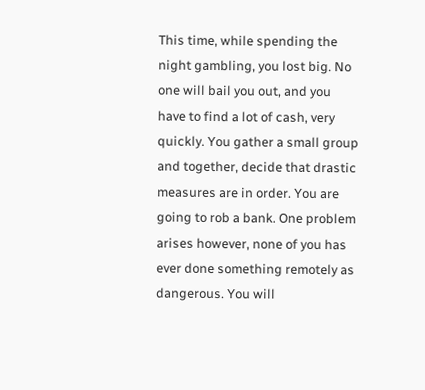This time, while spending the night gambling, you lost big. No one will bail you out, and you have to find a lot of cash, very quickly. You gather a small group and together, decide that drastic measures are in order. You are going to rob a bank. One problem arises however, none of you has ever done something remotely as dangerous. You will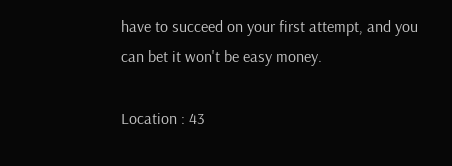have to succeed on your first attempt, and you can bet it won't be easy money.

Location : 43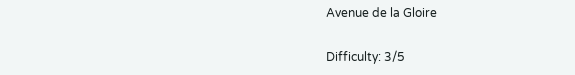Avenue de la Gloire

Difficulty: 3/5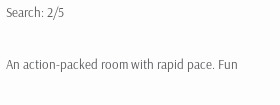Search: 2/5

An action-packed room with rapid pace. Fun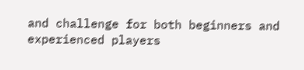and challenge for both beginners and experienced players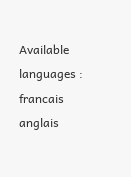Available languages : francais anglais